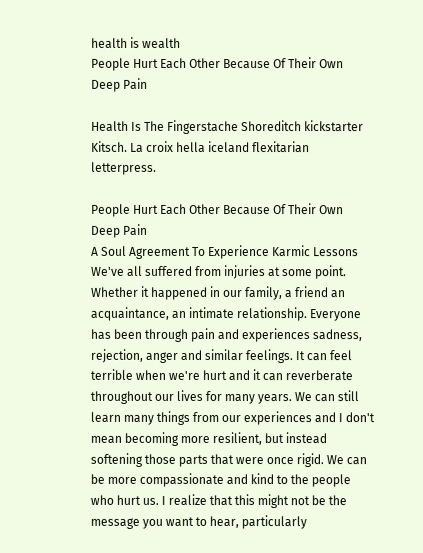health is wealth
People Hurt Each Other Because Of Their Own Deep Pain

Health Is The Fingerstache Shoreditch kickstarter Kitsch. La croix hella iceland flexitarian letterpress.

People Hurt Each Other Because Of Their Own Deep Pain
A Soul Agreement To Experience Karmic Lessons We've all suffered from injuries at some point. Whether it happened in our family, a friend an acquaintance, an intimate relationship. Everyone has been through pain and experiences sadness, rejection, anger and similar feelings. It can feel terrible when we're hurt and it can reverberate throughout our lives for many years. We can still learn many things from our experiences and I don't mean becoming more resilient, but instead softening those parts that were once rigid. We can be more compassionate and kind to the people who hurt us. I realize that this might not be the message you want to hear, particularly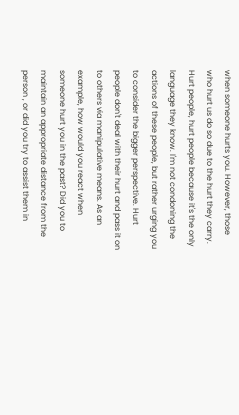when someone hurts you. However, those who hurt us do so due to the hurt they carry. Hurt people, hurt people because it's the only language they know. I'm not condoning the actions of these people, but rather urging you to consider the bigger perspective. Hurt people don't deal with their hurt and pass it on to others via manipulative means. As an example, how would you react when someone hurt you in the past? Did you to maintain an appropriate distance from the person , or did you try to assist them in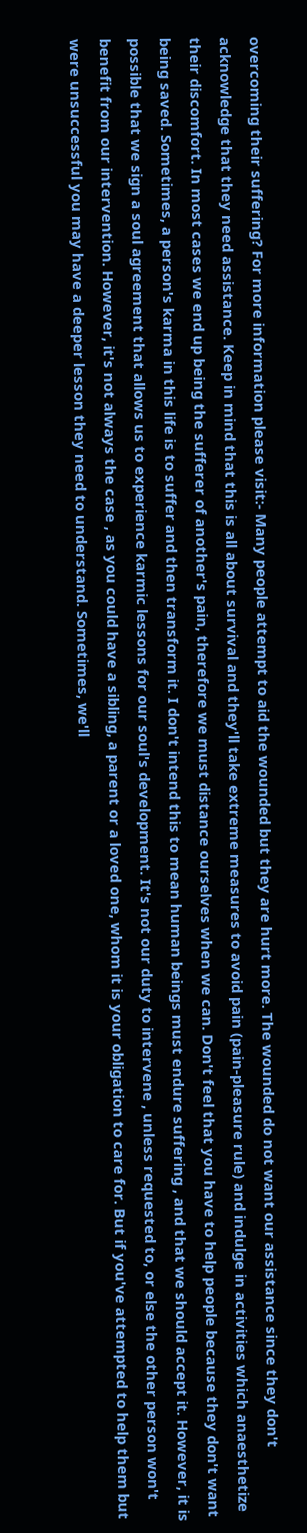overcoming their suffering? For more information please visit:- Many people attempt to aid the wounded but they are hurt more. The wounded do not want our assistance since they don't acknowledge that they need assistance. Keep in mind that this is all about survival and they'll take extreme measures to avoid pain (pain-pleasure rule) and indulge in activities which anaesthetize their discomfort. In most cases we end up being the sufferer of another's pain, therefore we must distance ourselves when we can. Don't feel that you have to help people because they don't want being saved. Sometimes, a person's karma in this life is to suffer and then transform it. I don't intend this to mean human beings must endure suffering , and that we should accept it. However, it is possible that we sign a soul agreement that allows us to experience karmic lessons for our soul's development. It's not our duty to intervene , unless requested to, or else the other person won't benefit from our intervention. However, it's not always the case , as you could have a sibling, a parent or a loved one, whom it is your obligation to care for. But if you've attempted to help them but were unsuccessful you may have a deeper lesson they need to understand. Sometimes, we'll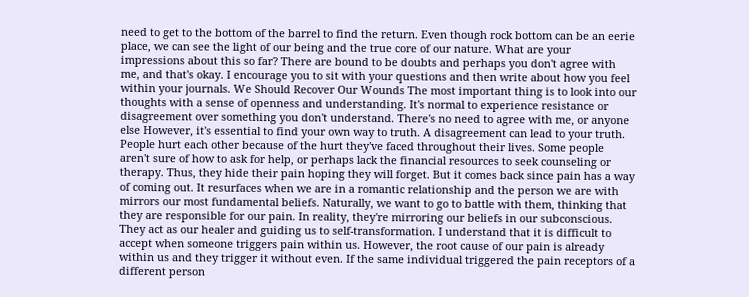need to get to the bottom of the barrel to find the return. Even though rock bottom can be an eerie place, we can see the light of our being and the true core of our nature. What are your impressions about this so far? There are bound to be doubts and perhaps you don't agree with me, and that's okay. I encourage you to sit with your questions and then write about how you feel within your journals. We Should Recover Our Wounds The most important thing is to look into our thoughts with a sense of openness and understanding. It's normal to experience resistance or disagreement over something you don't understand. There's no need to agree with me, or anyone else However, it's essential to find your own way to truth. A disagreement can lead to your truth. People hurt each other because of the hurt they've faced throughout their lives. Some people aren't sure of how to ask for help, or perhaps lack the financial resources to seek counseling or therapy. Thus, they hide their pain hoping they will forget. But it comes back since pain has a way of coming out. It resurfaces when we are in a romantic relationship and the person we are with mirrors our most fundamental beliefs. Naturally, we want to go to battle with them, thinking that they are responsible for our pain. In reality, they're mirroring our beliefs in our subconscious. They act as our healer and guiding us to self-transformation. I understand that it is difficult to accept when someone triggers pain within us. However, the root cause of our pain is already within us and they trigger it without even. If the same individual triggered the pain receptors of a different person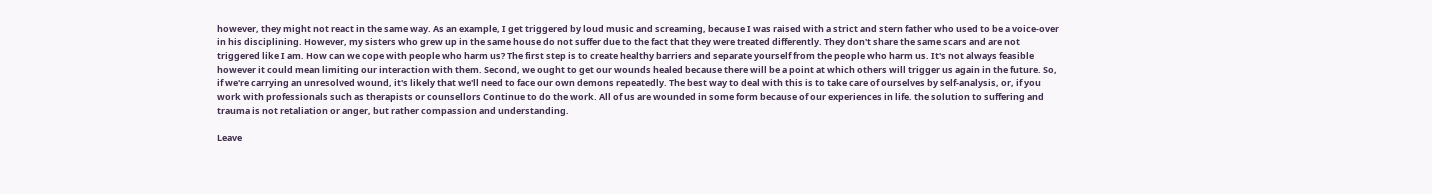however, they might not react in the same way. As an example, I get triggered by loud music and screaming, because I was raised with a strict and stern father who used to be a voice-over in his disciplining. However, my sisters who grew up in the same house do not suffer due to the fact that they were treated differently. They don't share the same scars and are not triggered like I am. How can we cope with people who harm us? The first step is to create healthy barriers and separate yourself from the people who harm us. It's not always feasible however it could mean limiting our interaction with them. Second, we ought to get our wounds healed because there will be a point at which others will trigger us again in the future. So, if we're carrying an unresolved wound, it's likely that we'll need to face our own demons repeatedly. The best way to deal with this is to take care of ourselves by self-analysis, or, if you work with professionals such as therapists or counsellors Continue to do the work. All of us are wounded in some form because of our experiences in life. the solution to suffering and trauma is not retaliation or anger, but rather compassion and understanding.

Leave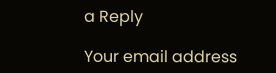a Reply

Your email address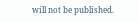will not be published.